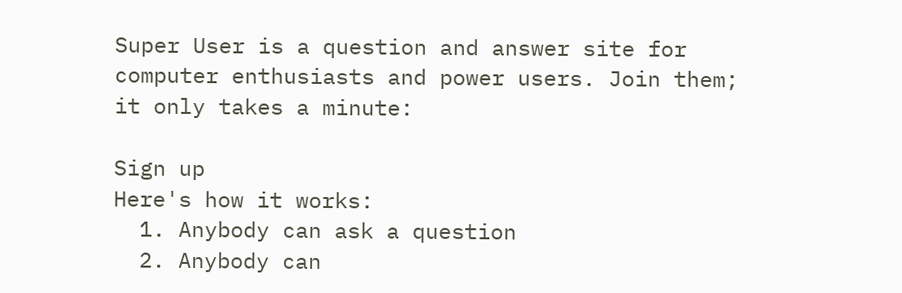Super User is a question and answer site for computer enthusiasts and power users. Join them; it only takes a minute:

Sign up
Here's how it works:
  1. Anybody can ask a question
  2. Anybody can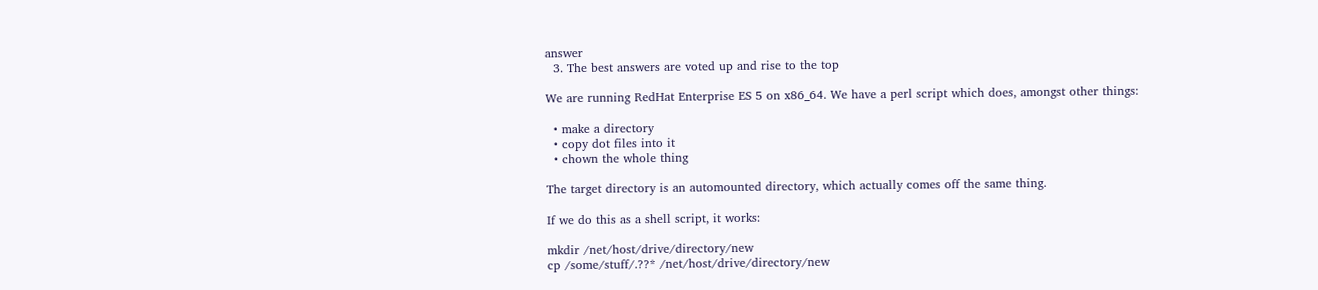answer
  3. The best answers are voted up and rise to the top

We are running RedHat Enterprise ES 5 on x86_64. We have a perl script which does, amongst other things:

  • make a directory
  • copy dot files into it
  • chown the whole thing

The target directory is an automounted directory, which actually comes off the same thing.

If we do this as a shell script, it works:

mkdir /net/host/drive/directory/new
cp /some/stuff/.??* /net/host/drive/directory/new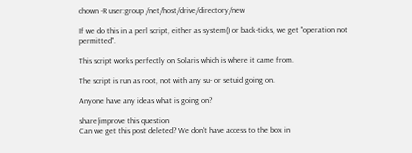chown -R user:group /net/host/drive/directory/new

If we do this in a perl script, either as system() or back-ticks, we get "operation not permitted".

This script works perfectly on Solaris which is where it came from.

The script is run as root, not with any su- or setuid going on.

Anyone have any ideas what is going on?

share|improve this question
Can we get this post deleted? We don't have access to the box in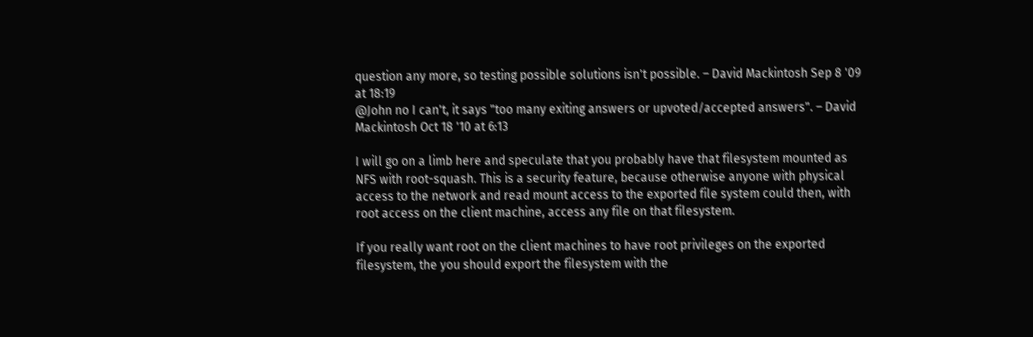question any more, so testing possible solutions isn't possible. – David Mackintosh Sep 8 '09 at 18:19
@John no I can't, it says "too many exiting answers or upvoted/accepted answers". – David Mackintosh Oct 18 '10 at 6:13

I will go on a limb here and speculate that you probably have that filesystem mounted as NFS with root-squash. This is a security feature, because otherwise anyone with physical access to the network and read mount access to the exported file system could then, with root access on the client machine, access any file on that filesystem.

If you really want root on the client machines to have root privileges on the exported filesystem, the you should export the filesystem with the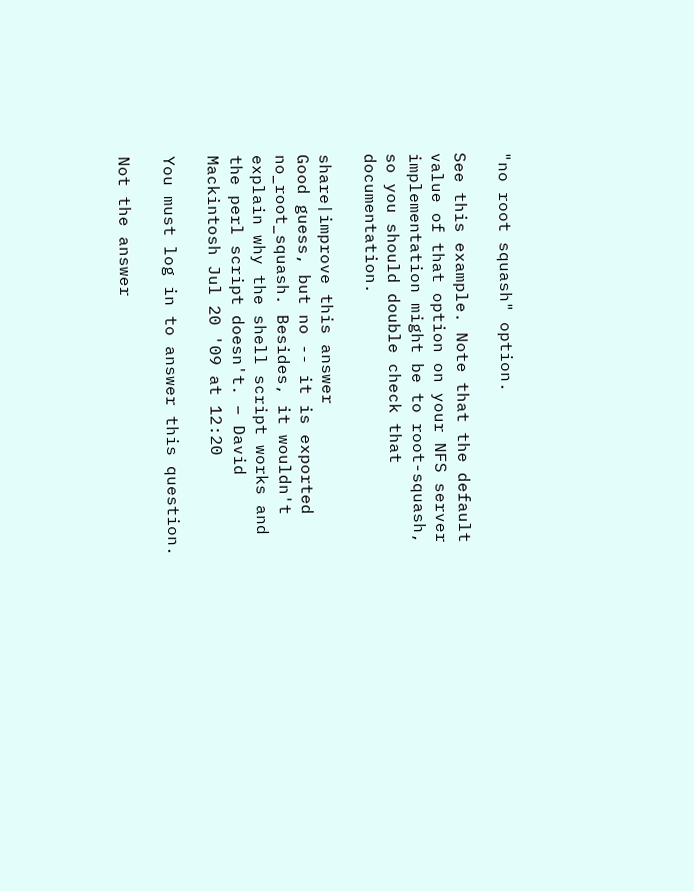"no root squash" option.

See this example. Note that the default value of that option on your NFS server implementation might be to root-squash, so you should double check that documentation.

share|improve this answer
Good guess, but no -- it is exported no_root_squash. Besides, it wouldn't explain why the shell script works and the perl script doesn't. – David Mackintosh Jul 20 '09 at 12:20

You must log in to answer this question.

Not the answer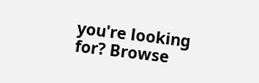you're looking for? Browse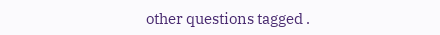other questions tagged .